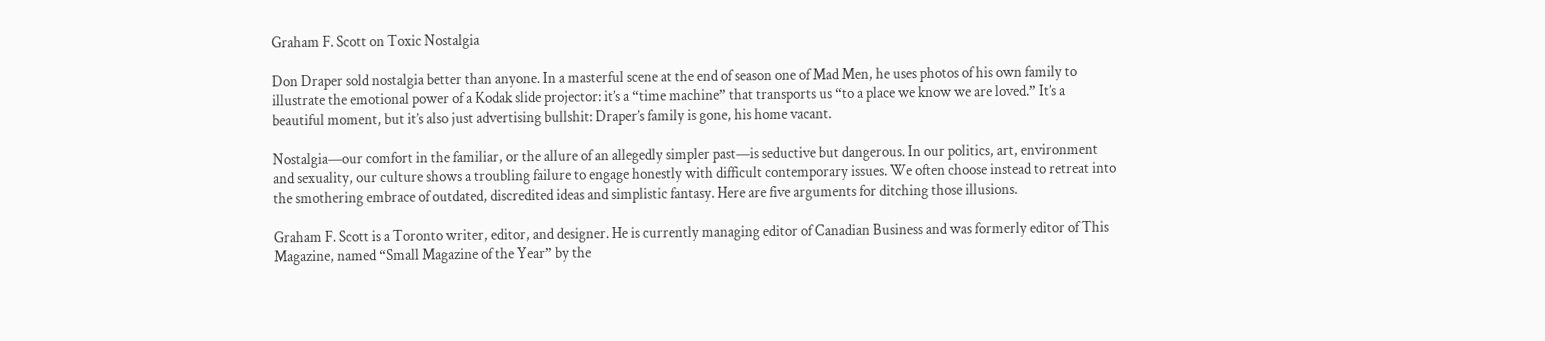Graham F. Scott on Toxic Nostalgia

Don Draper sold nostalgia better than anyone. In a masterful scene at the end of season one of Mad Men, he uses photos of his own family to illustrate the emotional power of a Kodak slide projector: it’s a “time machine” that transports us “to a place we know we are loved.” It’s a beautiful moment, but it’s also just advertising bullshit: Draper’s family is gone, his home vacant.

Nostalgia—our comfort in the familiar, or the allure of an allegedly simpler past—is seductive but dangerous. In our politics, art, environment and sexuality, our culture shows a troubling failure to engage honestly with difficult contemporary issues. We often choose instead to retreat into the smothering embrace of outdated, discredited ideas and simplistic fantasy. Here are five arguments for ditching those illusions.

Graham F. Scott is a Toronto writer, editor, and designer. He is currently managing editor of Canadian Business and was formerly editor of This Magazine, named “Small Magazine of the Year” by the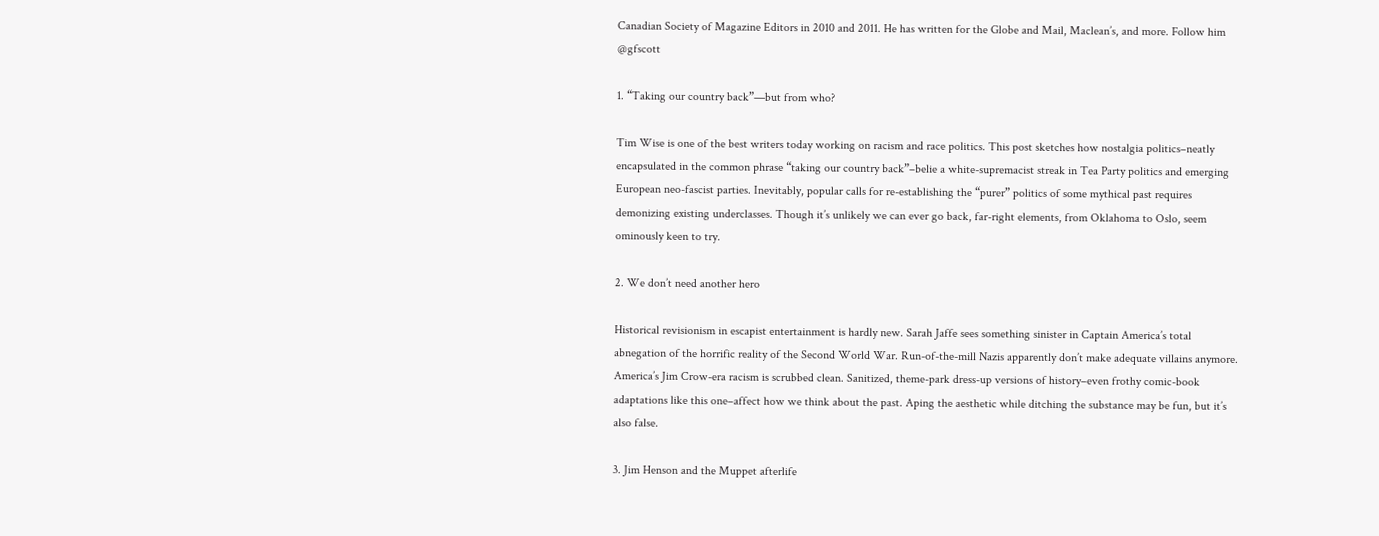Canadian Society of Magazine Editors in 2010 and 2011. He has written for the Globe and Mail, Maclean’s, and more. Follow him @gfscott

1. “Taking our country back”—but from who?

Tim Wise is one of the best writers today working on racism and race politics. This post sketches how nostalgia politics–neatly encapsulated in the common phrase “taking our country back”–belie a white-supremacist streak in Tea Party politics and emerging European neo-fascist parties. Inevitably, popular calls for re-establishing the “purer” politics of some mythical past requires demonizing existing underclasses. Though it’s unlikely we can ever go back, far-right elements, from Oklahoma to Oslo, seem ominously keen to try.

2. We don’t need another hero

Historical revisionism in escapist entertainment is hardly new. Sarah Jaffe sees something sinister in Captain America’s total abnegation of the horrific reality of the Second World War. Run-of-the-mill Nazis apparently don’t make adequate villains anymore. America’s Jim Crow-era racism is scrubbed clean. Sanitized, theme-park dress-up versions of history–even frothy comic-book adaptations like this one–affect how we think about the past. Aping the aesthetic while ditching the substance may be fun, but it’s also false.

3. Jim Henson and the Muppet afterlife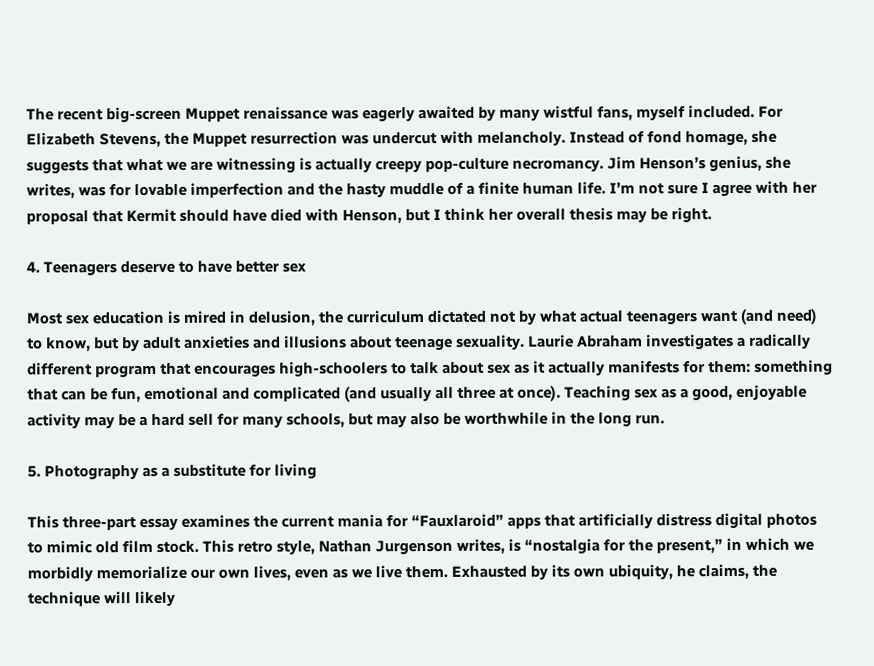The recent big-screen Muppet renaissance was eagerly awaited by many wistful fans, myself included. For Elizabeth Stevens, the Muppet resurrection was undercut with melancholy. Instead of fond homage, she suggests that what we are witnessing is actually creepy pop-culture necromancy. Jim Henson’s genius, she writes, was for lovable imperfection and the hasty muddle of a finite human life. I’m not sure I agree with her proposal that Kermit should have died with Henson, but I think her overall thesis may be right.

4. Teenagers deserve to have better sex

Most sex education is mired in delusion, the curriculum dictated not by what actual teenagers want (and need) to know, but by adult anxieties and illusions about teenage sexuality. Laurie Abraham investigates a radically different program that encourages high-schoolers to talk about sex as it actually manifests for them: something that can be fun, emotional and complicated (and usually all three at once). Teaching sex as a good, enjoyable activity may be a hard sell for many schools, but may also be worthwhile in the long run.

5. Photography as a substitute for living

This three-part essay examines the current mania for “Fauxlaroid” apps that artificially distress digital photos to mimic old film stock. This retro style, Nathan Jurgenson writes, is “nostalgia for the present,” in which we morbidly memorialize our own lives, even as we live them. Exhausted by its own ubiquity, he claims, the technique will likely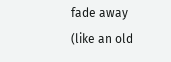fade away (like an old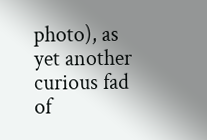photo), as yet another curious fad of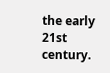the early 21st century.